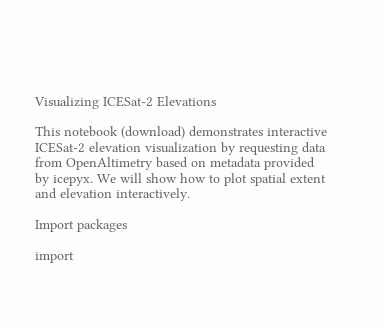Visualizing ICESat-2 Elevations

This notebook (download) demonstrates interactive ICESat-2 elevation visualization by requesting data from OpenAltimetry based on metadata provided by icepyx. We will show how to plot spatial extent and elevation interactively.

Import packages

import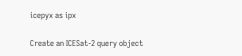icepyx as ipx

Create an ICESat-2 query object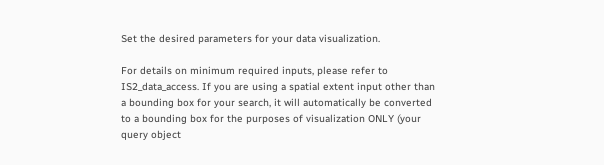Set the desired parameters for your data visualization.

For details on minimum required inputs, please refer to IS2_data_access. If you are using a spatial extent input other than a bounding box for your search, it will automatically be converted to a bounding box for the purposes of visualization ONLY (your query object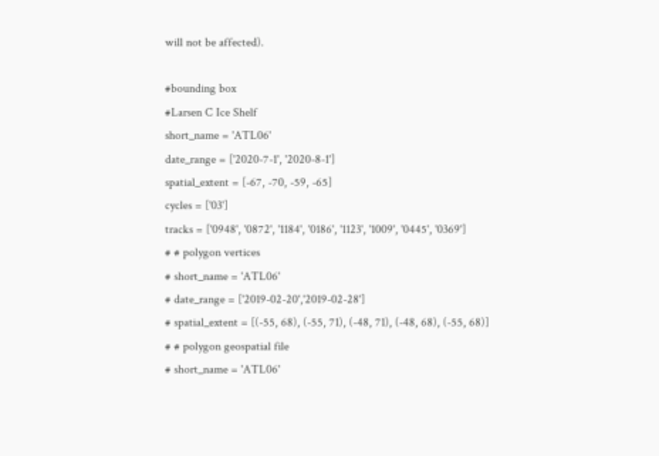will not be affected).

#bounding box
#Larsen C Ice Shelf
short_name = 'ATL06'
date_range = ['2020-7-1', '2020-8-1']
spatial_extent = [-67, -70, -59, -65]
cycles = ['03']
tracks = ['0948', '0872', '1184', '0186', '1123', '1009', '0445', '0369']
# # polygon vertices
# short_name = 'ATL06'
# date_range = ['2019-02-20','2019-02-28']
# spatial_extent = [(-55, 68), (-55, 71), (-48, 71), (-48, 68), (-55, 68)]
# # polygon geospatial file
# short_name = 'ATL06'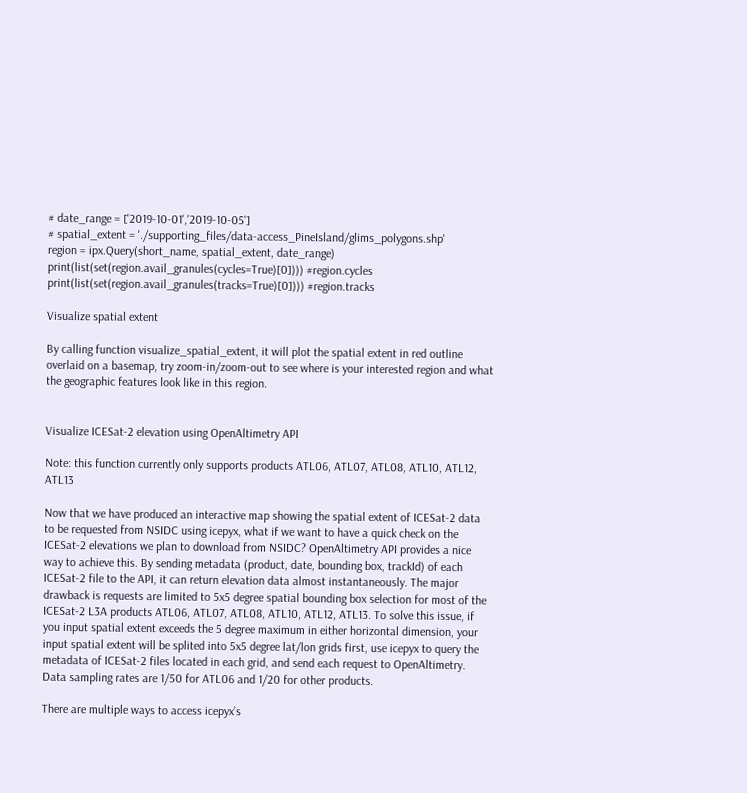# date_range = ['2019-10-01','2019-10-05']
# spatial_extent = './supporting_files/data-access_PineIsland/glims_polygons.shp'
region = ipx.Query(short_name, spatial_extent, date_range)
print(list(set(region.avail_granules(cycles=True)[0]))) #region.cycles
print(list(set(region.avail_granules(tracks=True)[0]))) #region.tracks

Visualize spatial extent

By calling function visualize_spatial_extent, it will plot the spatial extent in red outline overlaid on a basemap, try zoom-in/zoom-out to see where is your interested region and what the geographic features look like in this region.


Visualize ICESat-2 elevation using OpenAltimetry API

Note: this function currently only supports products ATL06, ATL07, ATL08, ATL10, ATL12, ATL13

Now that we have produced an interactive map showing the spatial extent of ICESat-2 data to be requested from NSIDC using icepyx, what if we want to have a quick check on the ICESat-2 elevations we plan to download from NSIDC? OpenAltimetry API provides a nice way to achieve this. By sending metadata (product, date, bounding box, trackId) of each ICESat-2 file to the API, it can return elevation data almost instantaneously. The major drawback is requests are limited to 5x5 degree spatial bounding box selection for most of the ICESat-2 L3A products ATL06, ATL07, ATL08, ATL10, ATL12, ATL13. To solve this issue, if you input spatial extent exceeds the 5 degree maximum in either horizontal dimension, your input spatial extent will be splited into 5x5 degree lat/lon grids first, use icepyx to query the metadata of ICESat-2 files located in each grid, and send each request to OpenAltimetry. Data sampling rates are 1/50 for ATL06 and 1/20 for other products.

There are multiple ways to access icepyx’s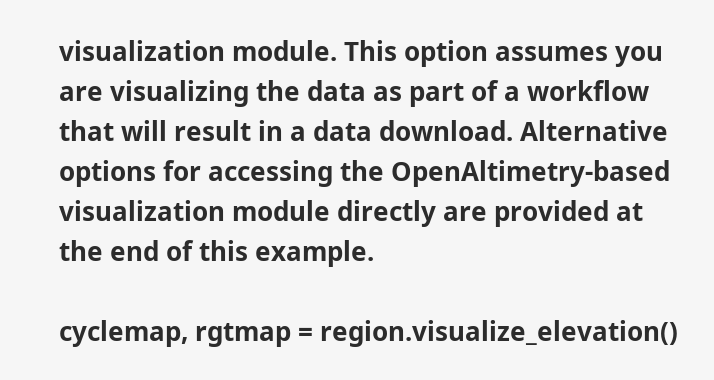visualization module. This option assumes you are visualizing the data as part of a workflow that will result in a data download. Alternative options for accessing the OpenAltimetry-based visualization module directly are provided at the end of this example.

cyclemap, rgtmap = region.visualize_elevation()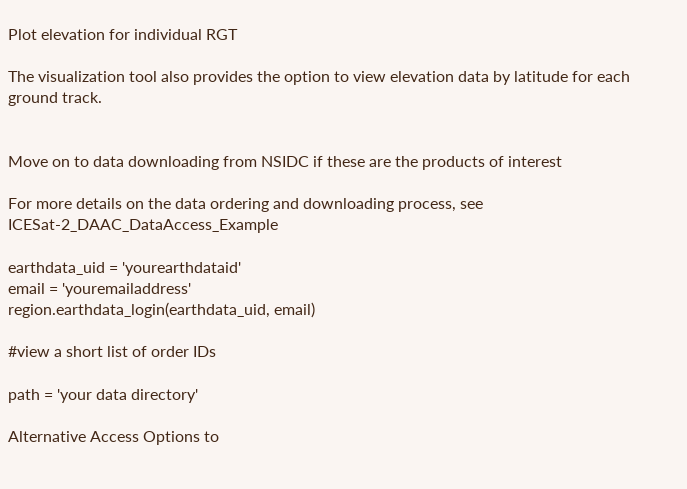Plot elevation for individual RGT

The visualization tool also provides the option to view elevation data by latitude for each ground track.


Move on to data downloading from NSIDC if these are the products of interest

For more details on the data ordering and downloading process, see ICESat-2_DAAC_DataAccess_Example

earthdata_uid = 'yourearthdataid'
email = 'youremailaddress'
region.earthdata_login(earthdata_uid, email)

#view a short list of order IDs

path = 'your data directory'

Alternative Access Options to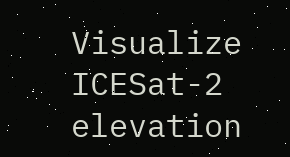Visualize ICESat-2 elevation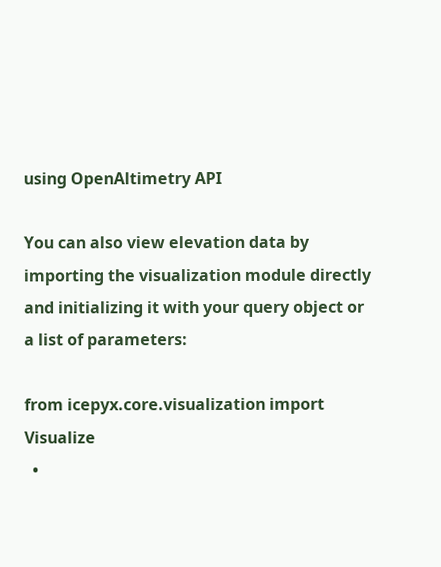using OpenAltimetry API

You can also view elevation data by importing the visualization module directly and initializing it with your query object or a list of parameters:

from icepyx.core.visualization import Visualize
  •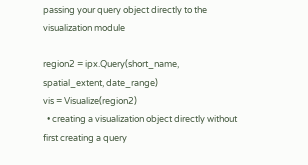passing your query object directly to the visualization module

region2 = ipx.Query(short_name, spatial_extent, date_range)
vis = Visualize(region2)
  • creating a visualization object directly without first creating a query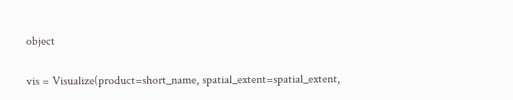object

vis = Visualize(product=short_name, spatial_extent=spatial_extent,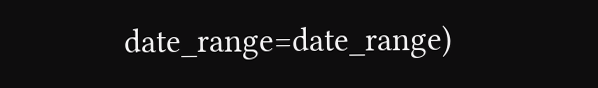date_range=date_range)